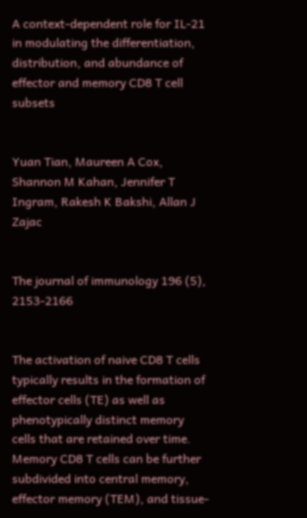A context-dependent role for IL-21 in modulating the differentiation, distribution, and abundance of effector and memory CD8 T cell subsets


Yuan Tian, Maureen A Cox, Shannon M Kahan, Jennifer T Ingram, Rakesh K Bakshi, Allan J Zajac


The journal of immunology 196 (5), 2153-2166


The activation of naive CD8 T cells typically results in the formation of effector cells (TE) as well as phenotypically distinct memory cells that are retained over time. Memory CD8 T cells can be further subdivided into central memory, effector memory (TEM), and tissue-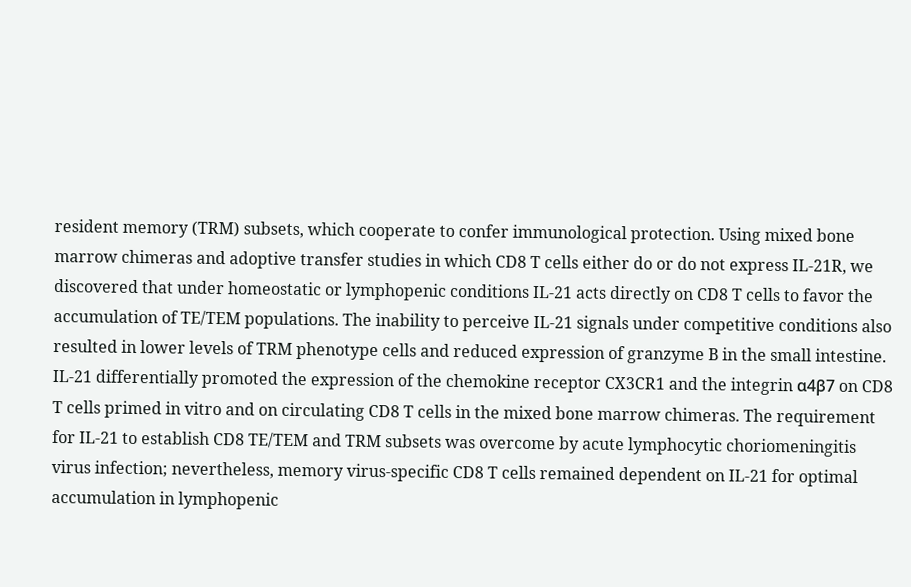resident memory (TRM) subsets, which cooperate to confer immunological protection. Using mixed bone marrow chimeras and adoptive transfer studies in which CD8 T cells either do or do not express IL-21R, we discovered that under homeostatic or lymphopenic conditions IL-21 acts directly on CD8 T cells to favor the accumulation of TE/TEM populations. The inability to perceive IL-21 signals under competitive conditions also resulted in lower levels of TRM phenotype cells and reduced expression of granzyme B in the small intestine. IL-21 differentially promoted the expression of the chemokine receptor CX3CR1 and the integrin α4β7 on CD8 T cells primed in vitro and on circulating CD8 T cells in the mixed bone marrow chimeras. The requirement for IL-21 to establish CD8 TE/TEM and TRM subsets was overcome by acute lymphocytic choriomeningitis virus infection; nevertheless, memory virus-specific CD8 T cells remained dependent on IL-21 for optimal accumulation in lymphopenic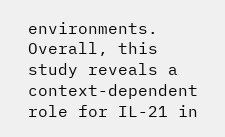environments. Overall, this study reveals a context-dependent role for IL-21 in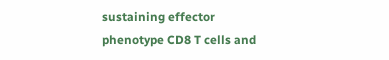sustaining effector phenotype CD8 T cells and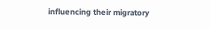influencing their migratory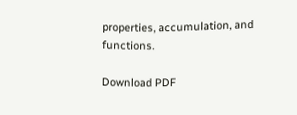properties, accumulation, and functions.

Download PDF